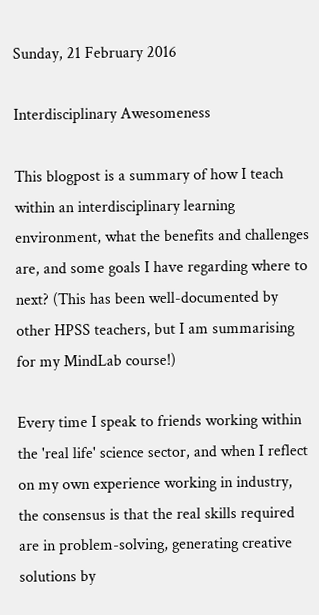Sunday, 21 February 2016

Interdisciplinary Awesomeness

This blogpost is a summary of how I teach within an interdisciplinary learning environment, what the benefits and challenges are, and some goals I have regarding where to next? (This has been well-documented by other HPSS teachers, but I am summarising for my MindLab course!)

Every time I speak to friends working within the 'real life' science sector, and when I reflect on my own experience working in industry, the consensus is that the real skills required are in problem-solving, generating creative solutions by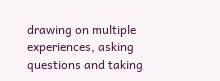drawing on multiple experiences, asking questions and taking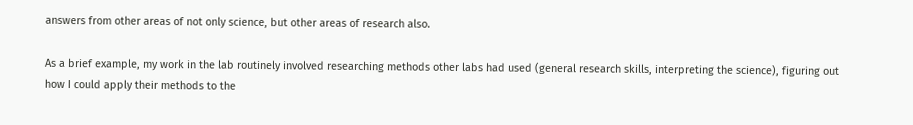answers from other areas of not only science, but other areas of research also.

As a brief example, my work in the lab routinely involved researching methods other labs had used (general research skills, interpreting the science), figuring out how I could apply their methods to the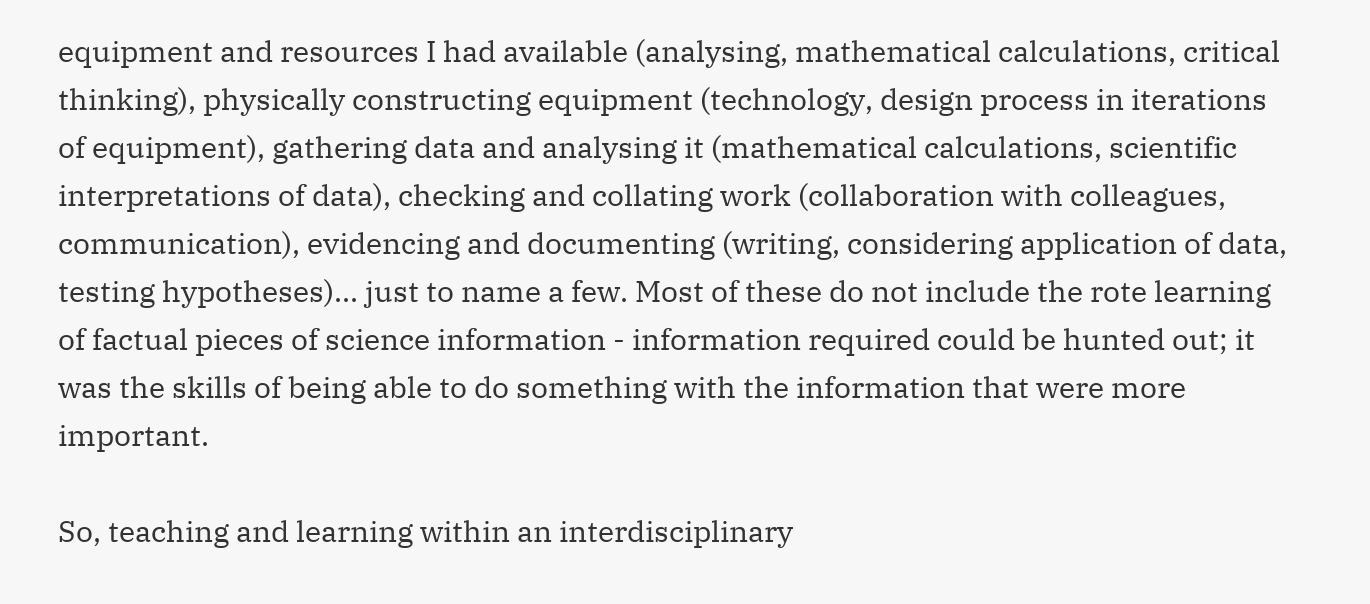equipment and resources I had available (analysing, mathematical calculations, critical thinking), physically constructing equipment (technology, design process in iterations of equipment), gathering data and analysing it (mathematical calculations, scientific interpretations of data), checking and collating work (collaboration with colleagues, communication), evidencing and documenting (writing, considering application of data, testing hypotheses)... just to name a few. Most of these do not include the rote learning of factual pieces of science information - information required could be hunted out; it was the skills of being able to do something with the information that were more important.

So, teaching and learning within an interdisciplinary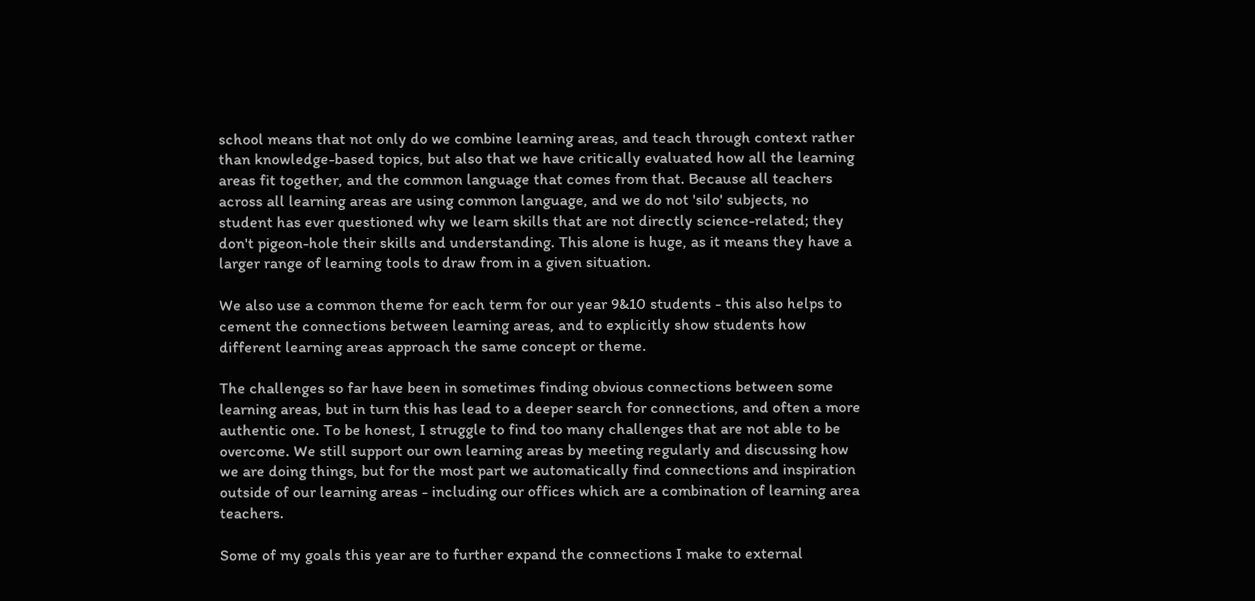school means that not only do we combine learning areas, and teach through context rather than knowledge-based topics, but also that we have critically evaluated how all the learning areas fit together, and the common language that comes from that. Because all teachers across all learning areas are using common language, and we do not 'silo' subjects, no student has ever questioned why we learn skills that are not directly science-related; they don't pigeon-hole their skills and understanding. This alone is huge, as it means they have a larger range of learning tools to draw from in a given situation.

We also use a common theme for each term for our year 9&10 students - this also helps to cement the connections between learning areas, and to explicitly show students how different learning areas approach the same concept or theme.

The challenges so far have been in sometimes finding obvious connections between some learning areas, but in turn this has lead to a deeper search for connections, and often a more authentic one. To be honest, I struggle to find too many challenges that are not able to be overcome. We still support our own learning areas by meeting regularly and discussing how we are doing things, but for the most part we automatically find connections and inspiration outside of our learning areas - including our offices which are a combination of learning area teachers.

Some of my goals this year are to further expand the connections I make to external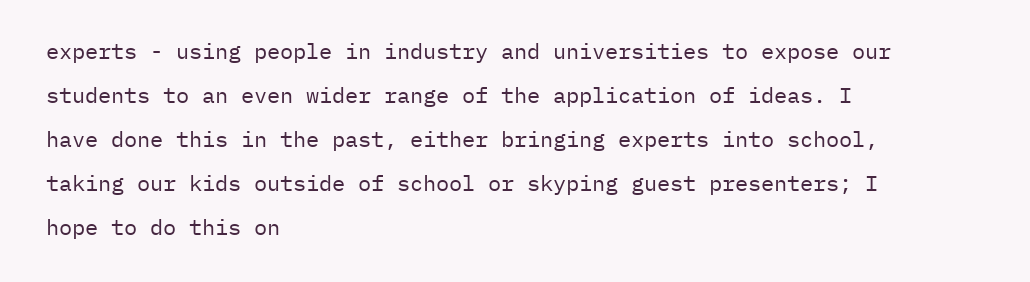experts - using people in industry and universities to expose our students to an even wider range of the application of ideas. I have done this in the past, either bringing experts into school, taking our kids outside of school or skyping guest presenters; I hope to do this on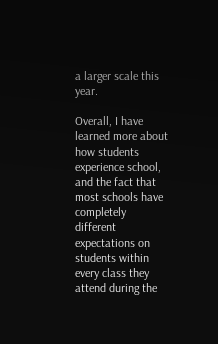a larger scale this year.

Overall, I have learned more about how students experience school, and the fact that most schools have completely different expectations on students within every class they attend during the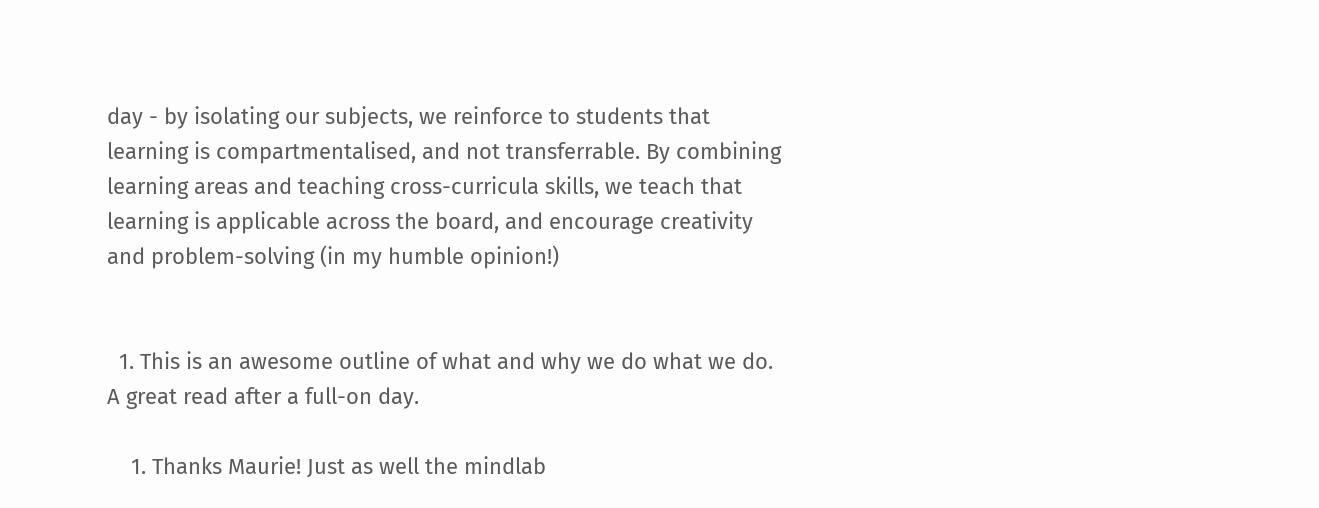day - by isolating our subjects, we reinforce to students that learning is compartmentalised, and not transferrable. By combining learning areas and teaching cross-curricula skills, we teach that learning is applicable across the board, and encourage creativity and problem-solving (in my humble opinion!)


  1. This is an awesome outline of what and why we do what we do. A great read after a full-on day.

    1. Thanks Maurie! Just as well the mindlab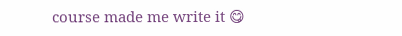course made me write it 😋